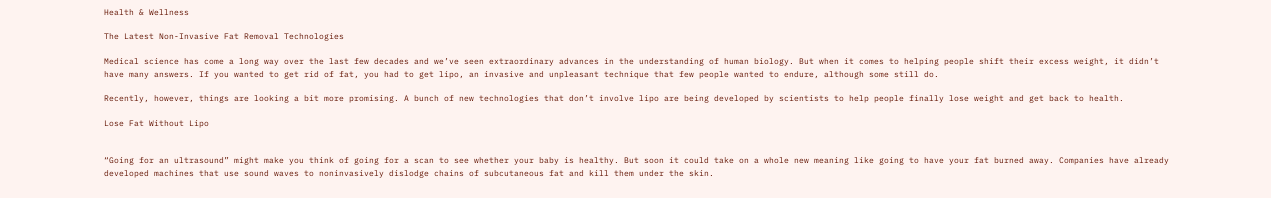Health & Wellness

The Latest Non-Invasive Fat Removal Technologies

Medical science has come a long way over the last few decades and we’ve seen extraordinary advances in the understanding of human biology. But when it comes to helping people shift their excess weight, it didn’t have many answers. If you wanted to get rid of fat, you had to get lipo, an invasive and unpleasant technique that few people wanted to endure, although some still do.

Recently, however, things are looking a bit more promising. A bunch of new technologies that don’t involve lipo are being developed by scientists to help people finally lose weight and get back to health.

Lose Fat Without Lipo


“Going for an ultrasound” might make you think of going for a scan to see whether your baby is healthy. But soon it could take on a whole new meaning like going to have your fat burned away. Companies have already developed machines that use sound waves to noninvasively dislodge chains of subcutaneous fat and kill them under the skin.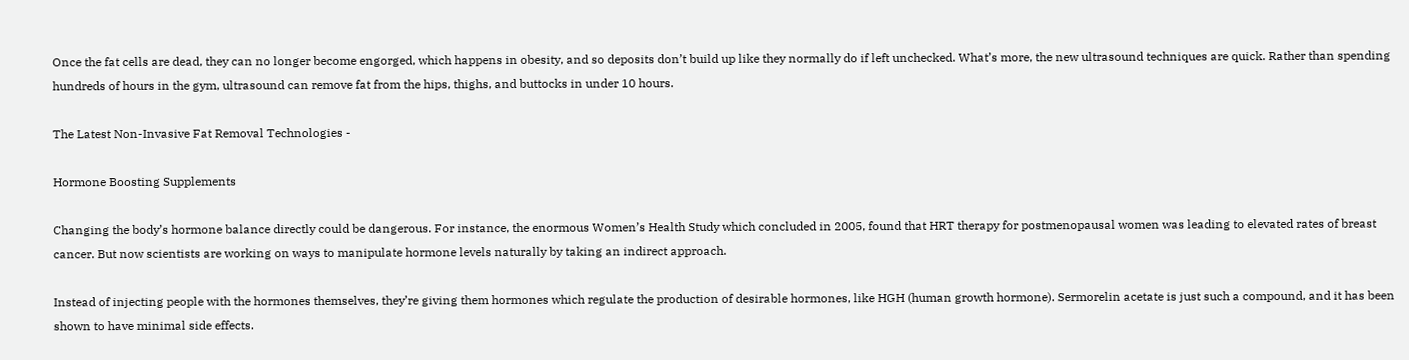Once the fat cells are dead, they can no longer become engorged, which happens in obesity, and so deposits don’t build up like they normally do if left unchecked. What’s more, the new ultrasound techniques are quick. Rather than spending hundreds of hours in the gym, ultrasound can remove fat from the hips, thighs, and buttocks in under 10 hours.

The Latest Non-Invasive Fat Removal Technologies -

Hormone Boosting Supplements

Changing the body’s hormone balance directly could be dangerous. For instance, the enormous Women’s Health Study which concluded in 2005, found that HRT therapy for postmenopausal women was leading to elevated rates of breast cancer. But now scientists are working on ways to manipulate hormone levels naturally by taking an indirect approach.

Instead of injecting people with the hormones themselves, they’re giving them hormones which regulate the production of desirable hormones, like HGH (human growth hormone). Sermorelin acetate is just such a compound, and it has been shown to have minimal side effects.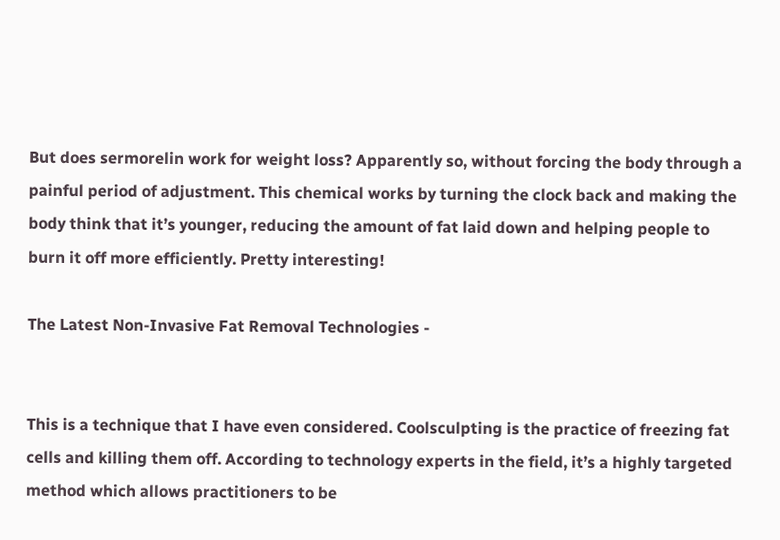But does sermorelin work for weight loss? Apparently so, without forcing the body through a painful period of adjustment. This chemical works by turning the clock back and making the body think that it’s younger, reducing the amount of fat laid down and helping people to burn it off more efficiently. Pretty interesting!

The Latest Non-Invasive Fat Removal Technologies -


This is a technique that I have even considered. Coolsculpting is the practice of freezing fat cells and killing them off. According to technology experts in the field, it’s a highly targeted method which allows practitioners to be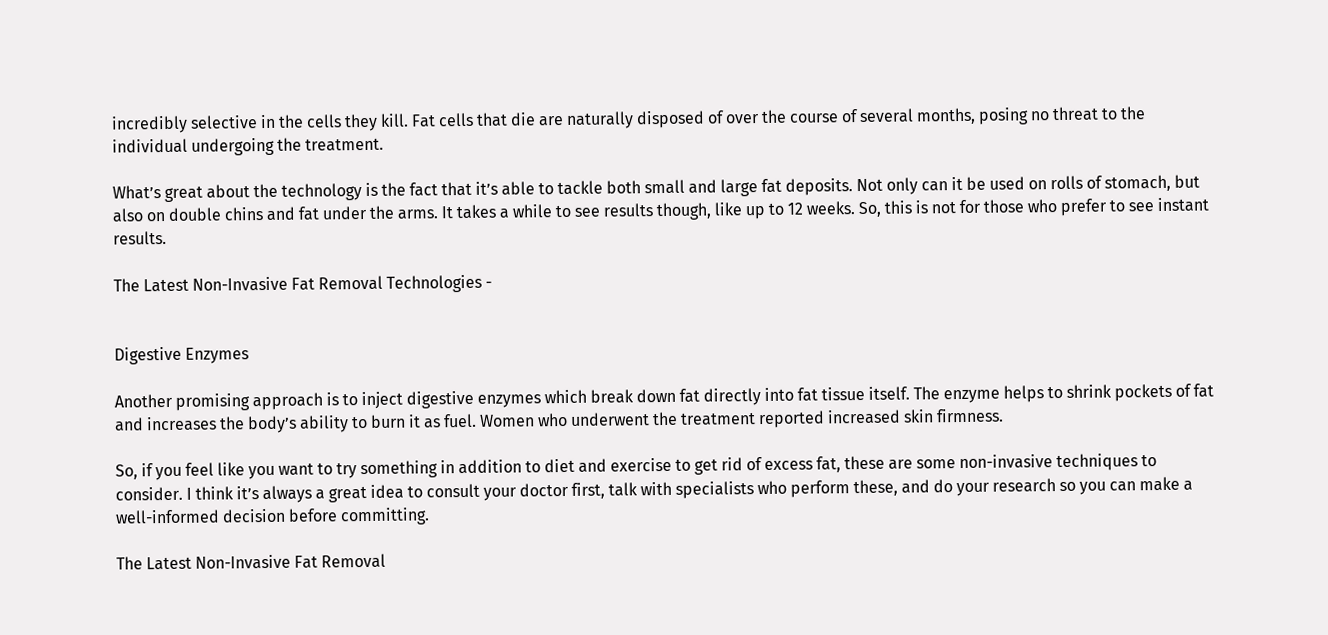incredibly selective in the cells they kill. Fat cells that die are naturally disposed of over the course of several months, posing no threat to the individual undergoing the treatment.

What’s great about the technology is the fact that it’s able to tackle both small and large fat deposits. Not only can it be used on rolls of stomach, but also on double chins and fat under the arms. It takes a while to see results though, like up to 12 weeks. So, this is not for those who prefer to see instant results.

The Latest Non-Invasive Fat Removal Technologies -


Digestive Enzymes

Another promising approach is to inject digestive enzymes which break down fat directly into fat tissue itself. The enzyme helps to shrink pockets of fat and increases the body’s ability to burn it as fuel. Women who underwent the treatment reported increased skin firmness.

So, if you feel like you want to try something in addition to diet and exercise to get rid of excess fat, these are some non-invasive techniques to consider. I think it’s always a great idea to consult your doctor first, talk with specialists who perform these, and do your research so you can make a well-informed decision before committing.

The Latest Non-Invasive Fat Removal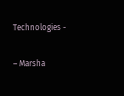Technologies -

– Marsha